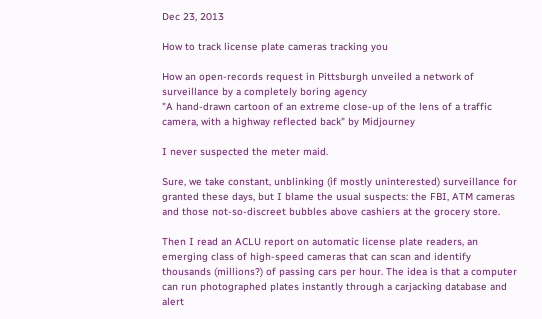Dec 23, 2013

How to track license plate cameras tracking you

How an open-records request in Pittsburgh unveiled a network of surveillance by a completely boring agency
"A hand-drawn cartoon of an extreme close-up of the lens of a traffic camera, with a highway reflected back" by Midjourney

I never suspected the meter maid.

Sure, we take constant, unblinking (if mostly uninterested) surveillance for granted these days, but I blame the usual suspects: the FBI, ATM cameras and those not-so-discreet bubbles above cashiers at the grocery store.

Then I read an ACLU report on automatic license plate readers, an emerging class of high-speed cameras that can scan and identify thousands (millions?) of passing cars per hour. The idea is that a computer can run photographed plates instantly through a carjacking database and alert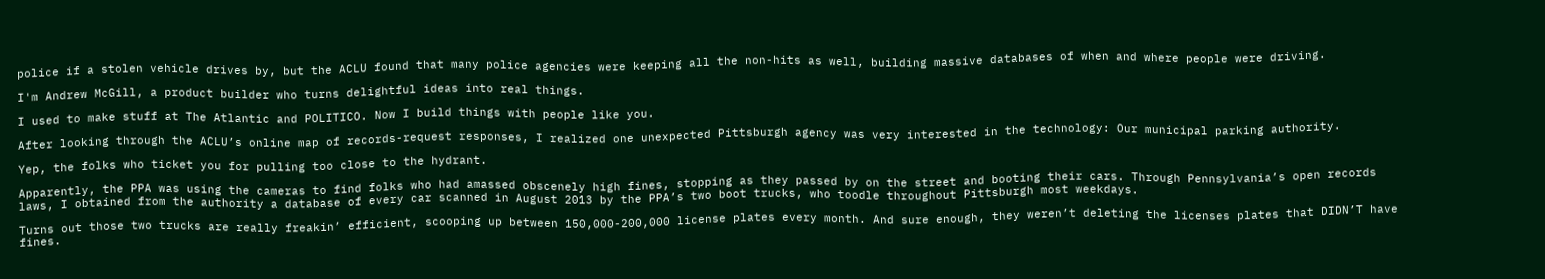police if a stolen vehicle drives by, but the ACLU found that many police agencies were keeping all the non-hits as well, building massive databases of when and where people were driving.

I'm Andrew McGill, a product builder who turns delightful ideas into real things.

I used to make stuff at The Atlantic and POLITICO. Now I build things with people like you.

After looking through the ACLU’s online map of records-request responses, I realized one unexpected Pittsburgh agency was very interested in the technology: Our municipal parking authority.

Yep, the folks who ticket you for pulling too close to the hydrant.

Apparently, the PPA was using the cameras to find folks who had amassed obscenely high fines, stopping as they passed by on the street and booting their cars. Through Pennsylvania’s open records laws, I obtained from the authority a database of every car scanned in August 2013 by the PPA’s two boot trucks, who toodle throughout Pittsburgh most weekdays.

Turns out those two trucks are really freakin’ efficient, scooping up between 150,000-200,000 license plates every month. And sure enough, they weren’t deleting the licenses plates that DIDN’T have fines.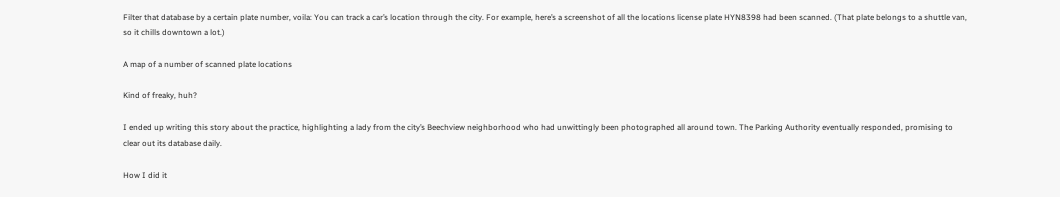Filter that database by a certain plate number, voila: You can track a car’s location through the city. For example, here’s a screenshot of all the locations license plate HYN8398 had been scanned. (That plate belongs to a shuttle van, so it chills downtown a lot.)

A map of a number of scanned plate locations

Kind of freaky, huh?

I ended up writing this story about the practice, highlighting a lady from the city’s Beechview neighborhood who had unwittingly been photographed all around town. The Parking Authority eventually responded, promising to clear out its database daily.

How I did it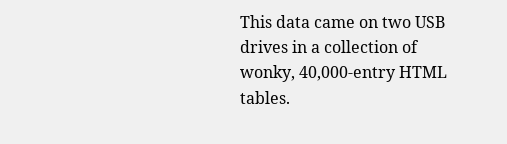This data came on two USB drives in a collection of wonky, 40,000-entry HTML tables.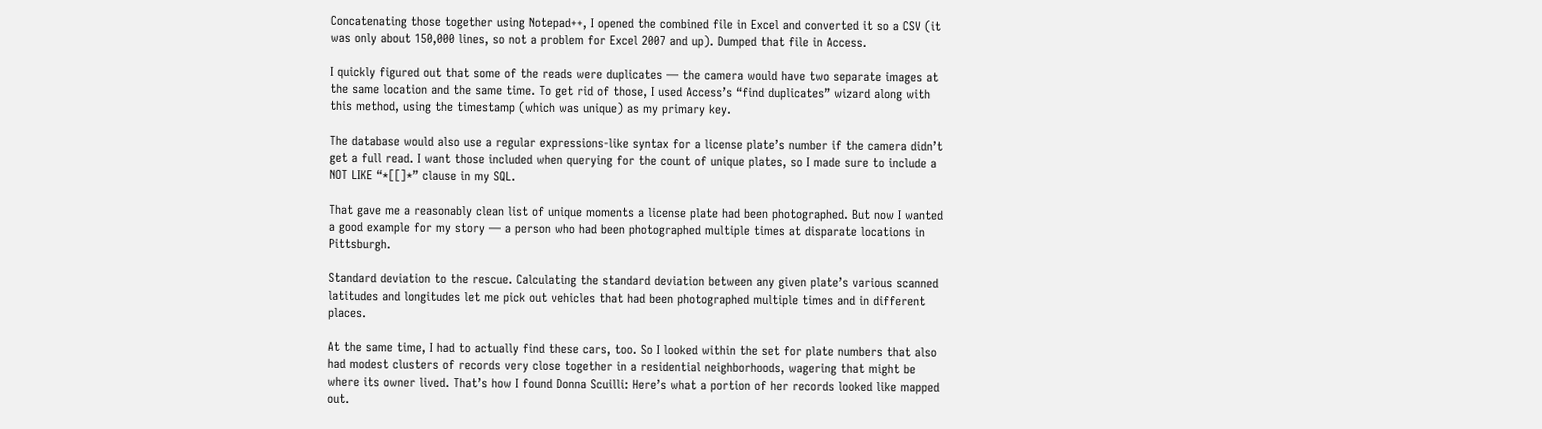Concatenating those together using Notepad++, I opened the combined file in Excel and converted it so a CSV (it was only about 150,000 lines, so not a problem for Excel 2007 and up). Dumped that file in Access.

I quickly figured out that some of the reads were duplicates — the camera would have two separate images at the same location and the same time. To get rid of those, I used Access’s “find duplicates” wizard along with this method, using the timestamp (which was unique) as my primary key.

The database would also use a regular expressions-like syntax for a license plate’s number if the camera didn’t get a full read. I want those included when querying for the count of unique plates, so I made sure to include a NOT LIKE “*[[]*” clause in my SQL.

That gave me a reasonably clean list of unique moments a license plate had been photographed. But now I wanted a good example for my story — a person who had been photographed multiple times at disparate locations in Pittsburgh.

Standard deviation to the rescue. Calculating the standard deviation between any given plate’s various scanned latitudes and longitudes let me pick out vehicles that had been photographed multiple times and in different places.

At the same time, I had to actually find these cars, too. So I looked within the set for plate numbers that also had modest clusters of records very close together in a residential neighborhoods, wagering that might be where its owner lived. That’s how I found Donna Scuilli: Here’s what a portion of her records looked like mapped out.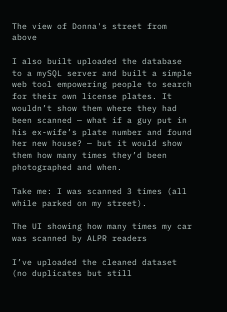The view of Donna's street from above

I also built uploaded the database to a mySQL server and built a simple web tool empowering people to search for their own license plates. It wouldn’t show them where they had been scanned — what if a guy put in his ex-wife’s plate number and found her new house? — but it would show them how many times they’d been photographed and when.

Take me: I was scanned 3 times (all while parked on my street).

The UI showing how many times my car was scanned by ALPR readers

I’ve uploaded the cleaned dataset (no duplicates but still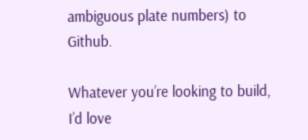ambiguous plate numbers) to Github.

Whatever you’re looking to build,
I’d love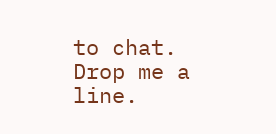to chat. Drop me a line.